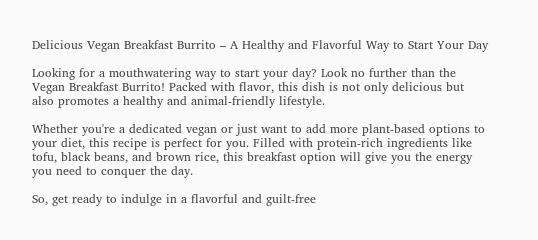Delicious Vegan Breakfast Burrito – A Healthy and Flavorful Way to Start Your Day

Looking for a mouthwatering way to start your day? Look no further than the Vegan Breakfast Burrito! Packed with flavor, this dish is not only delicious but also promotes a healthy and animal-friendly lifestyle.

Whether you're a dedicated vegan or just want to add more plant-based options to your diet, this recipe is perfect for you. Filled with protein-rich ingredients like tofu, black beans, and brown rice, this breakfast option will give you the energy you need to conquer the day.

So, get ready to indulge in a flavorful and guilt-free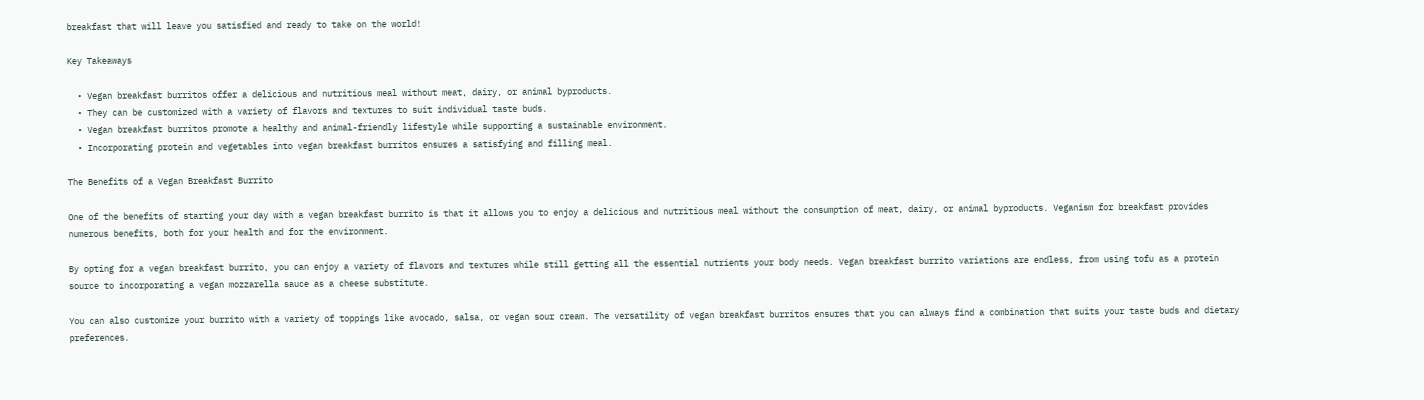breakfast that will leave you satisfied and ready to take on the world!

Key Takeaways

  • Vegan breakfast burritos offer a delicious and nutritious meal without meat, dairy, or animal byproducts.
  • They can be customized with a variety of flavors and textures to suit individual taste buds.
  • Vegan breakfast burritos promote a healthy and animal-friendly lifestyle while supporting a sustainable environment.
  • Incorporating protein and vegetables into vegan breakfast burritos ensures a satisfying and filling meal.

The Benefits of a Vegan Breakfast Burrito

One of the benefits of starting your day with a vegan breakfast burrito is that it allows you to enjoy a delicious and nutritious meal without the consumption of meat, dairy, or animal byproducts. Veganism for breakfast provides numerous benefits, both for your health and for the environment.

By opting for a vegan breakfast burrito, you can enjoy a variety of flavors and textures while still getting all the essential nutrients your body needs. Vegan breakfast burrito variations are endless, from using tofu as a protein source to incorporating a vegan mozzarella sauce as a cheese substitute.

You can also customize your burrito with a variety of toppings like avocado, salsa, or vegan sour cream. The versatility of vegan breakfast burritos ensures that you can always find a combination that suits your taste buds and dietary preferences.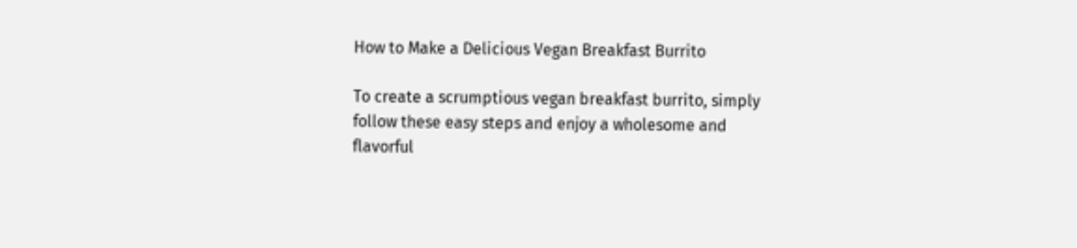How to Make a Delicious Vegan Breakfast Burrito

To create a scrumptious vegan breakfast burrito, simply follow these easy steps and enjoy a wholesome and flavorful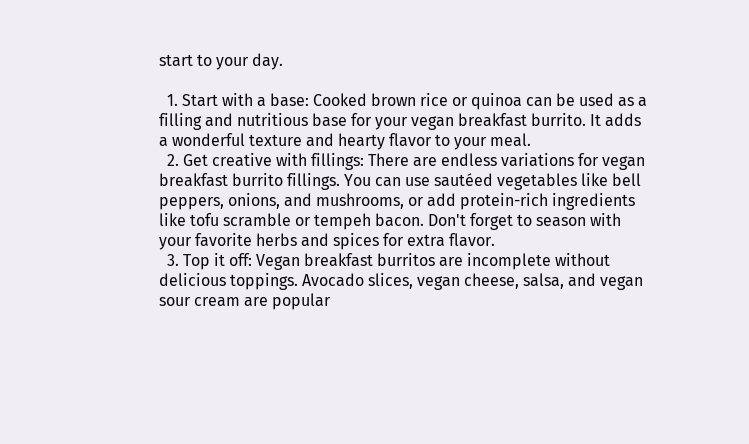start to your day.

  1. Start with a base: Cooked brown rice or quinoa can be used as a filling and nutritious base for your vegan breakfast burrito. It adds a wonderful texture and hearty flavor to your meal.
  2. Get creative with fillings: There are endless variations for vegan breakfast burrito fillings. You can use sautéed vegetables like bell peppers, onions, and mushrooms, or add protein-rich ingredients like tofu scramble or tempeh bacon. Don't forget to season with your favorite herbs and spices for extra flavor.
  3. Top it off: Vegan breakfast burritos are incomplete without delicious toppings. Avocado slices, vegan cheese, salsa, and vegan sour cream are popular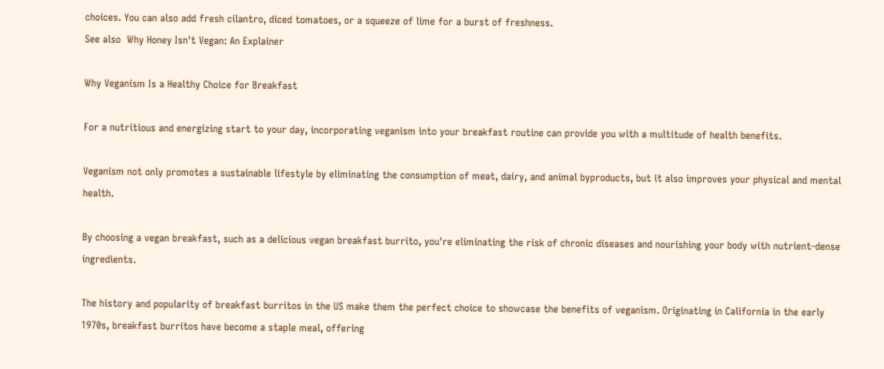choices. You can also add fresh cilantro, diced tomatoes, or a squeeze of lime for a burst of freshness.
See also  Why Honey Isn't Vegan: An Explainer

Why Veganism Is a Healthy Choice for Breakfast

For a nutritious and energizing start to your day, incorporating veganism into your breakfast routine can provide you with a multitude of health benefits.

Veganism not only promotes a sustainable lifestyle by eliminating the consumption of meat, dairy, and animal byproducts, but it also improves your physical and mental health.

By choosing a vegan breakfast, such as a delicious vegan breakfast burrito, you're eliminating the risk of chronic diseases and nourishing your body with nutrient-dense ingredients.

The history and popularity of breakfast burritos in the US make them the perfect choice to showcase the benefits of veganism. Originating in California in the early 1970s, breakfast burritos have become a staple meal, offering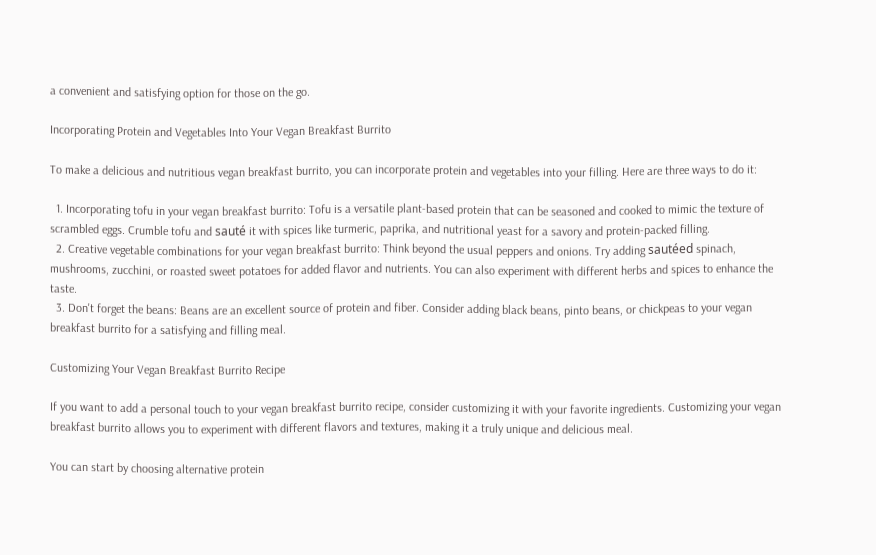a convenient and satisfying option for those on the go.

Incorporating Protein and Vegetables Into Your Vegan Breakfast Burrito

To make a delicious and nutritious vegan breakfast burrito, you can incorporate protein and vegetables into your filling. Here are three ways to do it:

  1. Incorporating tofu in your vegan breakfast burrito: Tofu is a versatile plant-based protein that can be seasoned and cooked to mimic the texture of scrambled eggs. Crumble tofu and sauté it with spices like turmeric, paprika, and nutritional yeast for a savory and protein-packed filling.
  2. Creative vegetable combinations for your vegan breakfast burrito: Think beyond the usual peppers and onions. Try adding sautéed spinach, mushrooms, zucchini, or roasted sweet potatoes for added flavor and nutrients. You can also experiment with different herbs and spices to enhance the taste.
  3. Don't forget the beans: Beans are an excellent source of protein and fiber. Consider adding black beans, pinto beans, or chickpeas to your vegan breakfast burrito for a satisfying and filling meal.

Customizing Your Vegan Breakfast Burrito Recipe

If you want to add a personal touch to your vegan breakfast burrito recipe, consider customizing it with your favorite ingredients. Customizing your vegan breakfast burrito allows you to experiment with different flavors and textures, making it a truly unique and delicious meal.

You can start by choosing alternative protein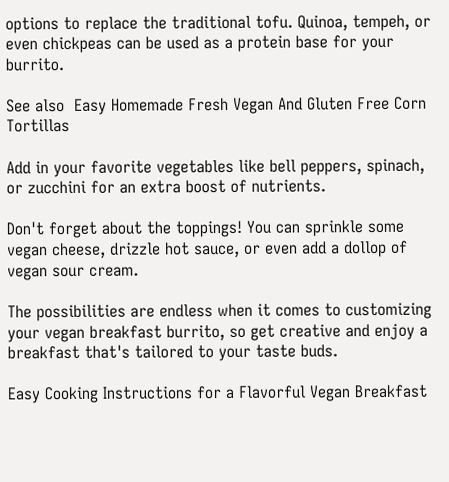options to replace the traditional tofu. Quinoa, tempeh, or even chickpeas can be used as a protein base for your burrito.

See also  Easy Homemade Fresh Vegan And Gluten Free Corn Tortillas

Add in your favorite vegetables like bell peppers, spinach, or zucchini for an extra boost of nutrients.

Don't forget about the toppings! You can sprinkle some vegan cheese, drizzle hot sauce, or even add a dollop of vegan sour cream.

The possibilities are endless when it comes to customizing your vegan breakfast burrito, so get creative and enjoy a breakfast that's tailored to your taste buds.

Easy Cooking Instructions for a Flavorful Vegan Breakfast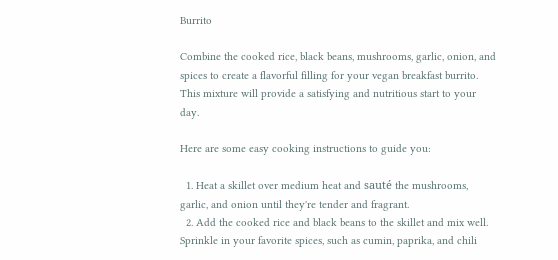Burrito

Combine the cooked rice, black beans, mushrooms, garlic, onion, and spices to create a flavorful filling for your vegan breakfast burrito. This mixture will provide a satisfying and nutritious start to your day.

Here are some easy cooking instructions to guide you:

  1. Heat a skillet over medium heat and sauté the mushrooms, garlic, and onion until they're tender and fragrant.
  2. Add the cooked rice and black beans to the skillet and mix well. Sprinkle in your favorite spices, such as cumin, paprika, and chili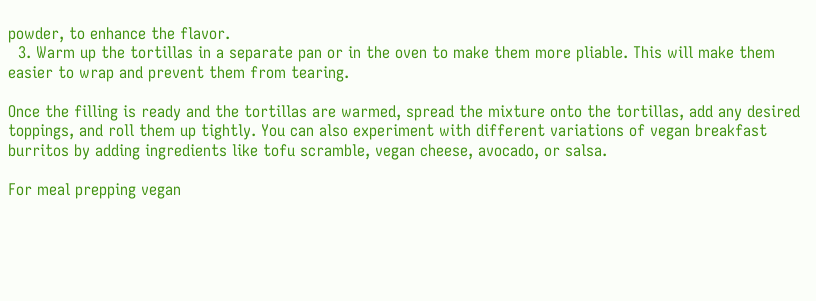powder, to enhance the flavor.
  3. Warm up the tortillas in a separate pan or in the oven to make them more pliable. This will make them easier to wrap and prevent them from tearing.

Once the filling is ready and the tortillas are warmed, spread the mixture onto the tortillas, add any desired toppings, and roll them up tightly. You can also experiment with different variations of vegan breakfast burritos by adding ingredients like tofu scramble, vegan cheese, avocado, or salsa.

For meal prepping vegan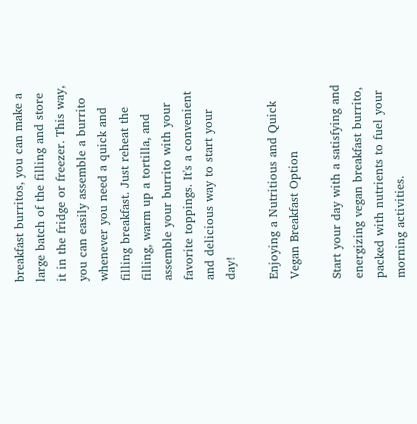breakfast burritos, you can make a large batch of the filling and store it in the fridge or freezer. This way, you can easily assemble a burrito whenever you need a quick and filling breakfast. Just reheat the filling, warm up a tortilla, and assemble your burrito with your favorite toppings. It's a convenient and delicious way to start your day!

Enjoying a Nutritious and Quick Vegan Breakfast Option

Start your day with a satisfying and energizing vegan breakfast burrito, packed with nutrients to fuel your morning activities.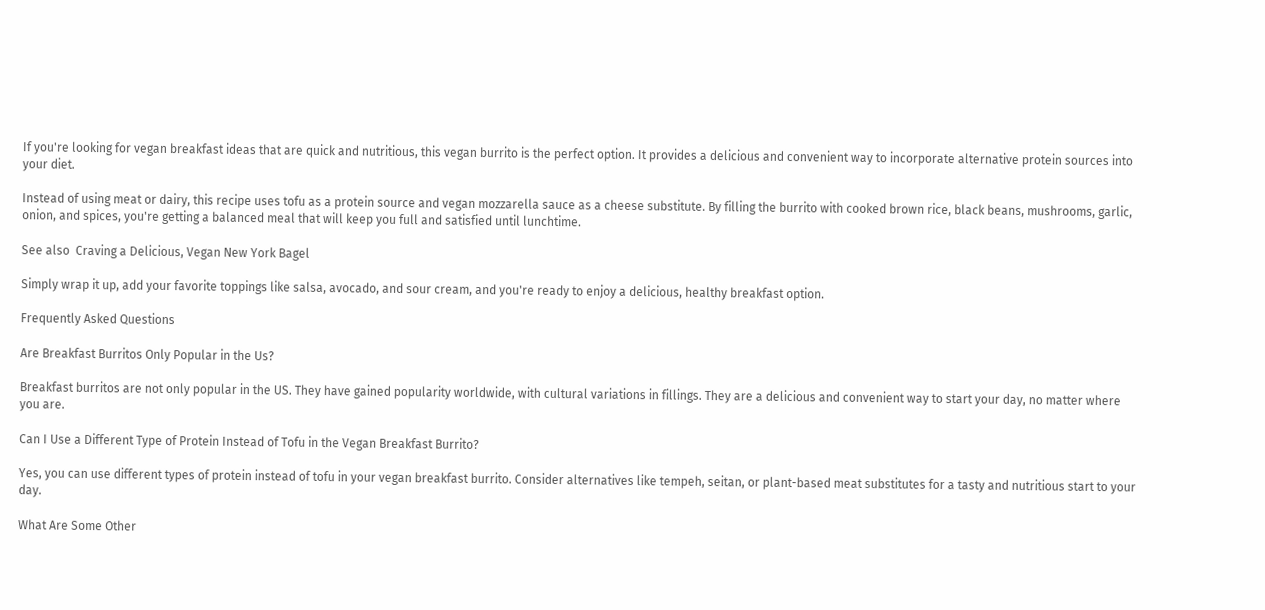If you're looking for vegan breakfast ideas that are quick and nutritious, this vegan burrito is the perfect option. It provides a delicious and convenient way to incorporate alternative protein sources into your diet.

Instead of using meat or dairy, this recipe uses tofu as a protein source and vegan mozzarella sauce as a cheese substitute. By filling the burrito with cooked brown rice, black beans, mushrooms, garlic, onion, and spices, you're getting a balanced meal that will keep you full and satisfied until lunchtime.

See also  Craving a Delicious, Vegan New York Bagel

Simply wrap it up, add your favorite toppings like salsa, avocado, and sour cream, and you're ready to enjoy a delicious, healthy breakfast option.

Frequently Asked Questions

Are Breakfast Burritos Only Popular in the Us?

Breakfast burritos are not only popular in the US. They have gained popularity worldwide, with cultural variations in fillings. They are a delicious and convenient way to start your day, no matter where you are.

Can I Use a Different Type of Protein Instead of Tofu in the Vegan Breakfast Burrito?

Yes, you can use different types of protein instead of tofu in your vegan breakfast burrito. Consider alternatives like tempeh, seitan, or plant-based meat substitutes for a tasty and nutritious start to your day.

What Are Some Other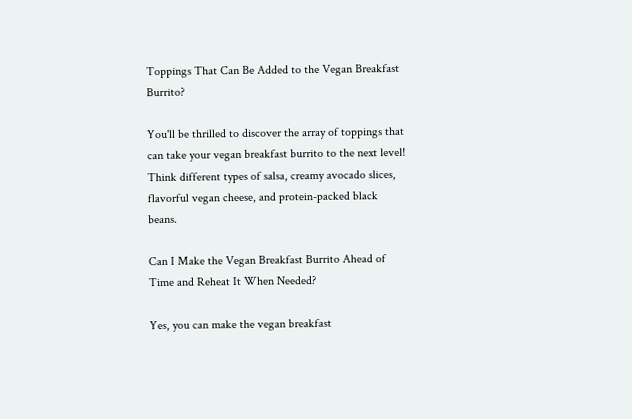Toppings That Can Be Added to the Vegan Breakfast Burrito?

You'll be thrilled to discover the array of toppings that can take your vegan breakfast burrito to the next level! Think different types of salsa, creamy avocado slices, flavorful vegan cheese, and protein-packed black beans.

Can I Make the Vegan Breakfast Burrito Ahead of Time and Reheat It When Needed?

Yes, you can make the vegan breakfast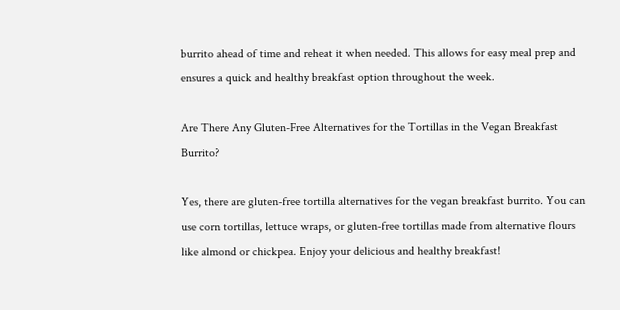burrito ahead of time and reheat it when needed. This allows for easy meal prep and ensures a quick and healthy breakfast option throughout the week.

Are There Any Gluten-Free Alternatives for the Tortillas in the Vegan Breakfast Burrito?

Yes, there are gluten-free tortilla alternatives for the vegan breakfast burrito. You can use corn tortillas, lettuce wraps, or gluten-free tortillas made from alternative flours like almond or chickpea. Enjoy your delicious and healthy breakfast!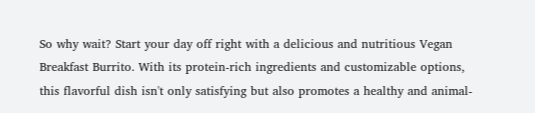So why wait? Start your day off right with a delicious and nutritious Vegan Breakfast Burrito. With its protein-rich ingredients and customizable options, this flavorful dish isn't only satisfying but also promotes a healthy and animal-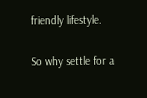friendly lifestyle.

So why settle for a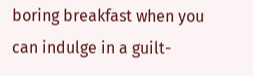boring breakfast when you can indulge in a guilt-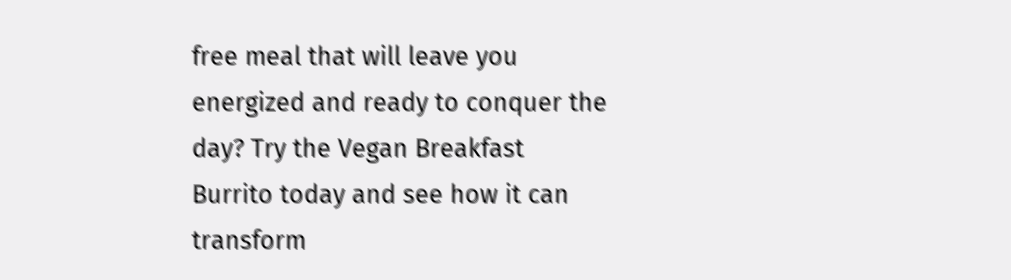free meal that will leave you energized and ready to conquer the day? Try the Vegan Breakfast Burrito today and see how it can transform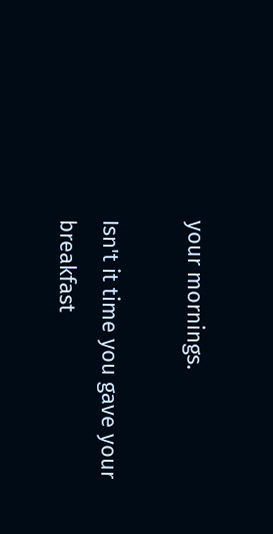your mornings.

Isn't it time you gave your breakfast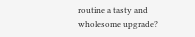routine a tasty and wholesome upgrade?